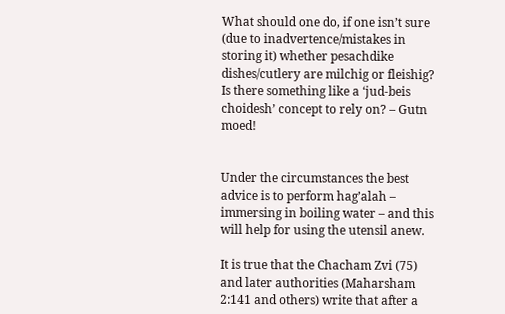What should one do, if one isn’t sure (due to inadvertence/mistakes in storing it) whether pesachdike dishes/cutlery are milchig or fleishig? Is there something like a ‘jud-beis choidesh’ concept to rely on? – Gutn moed!


Under the circumstances the best advice is to perform hag’alah – immersing in boiling water – and this will help for using the utensil anew.

It is true that the Chacham Zvi (75) and later authorities (Maharsham 2:141 and others) write that after a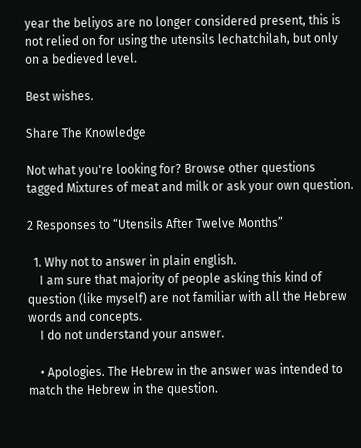year the beliyos are no longer considered present, this is not relied on for using the utensils lechatchilah, but only on a bedieved level.

Best wishes.

Share The Knowledge

Not what you're looking for? Browse other questions tagged Mixtures of meat and milk or ask your own question.

2 Responses to “Utensils After Twelve Months”

  1. Why not to answer in plain english.
    I am sure that majority of people asking this kind of question (like myself) are not familiar with all the Hebrew words and concepts.
    I do not understand your answer.

    • Apologies. The Hebrew in the answer was intended to match the Hebrew in the question.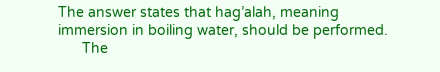The answer states that hag’alah, meaning immersion in boiling water, should be performed.
      The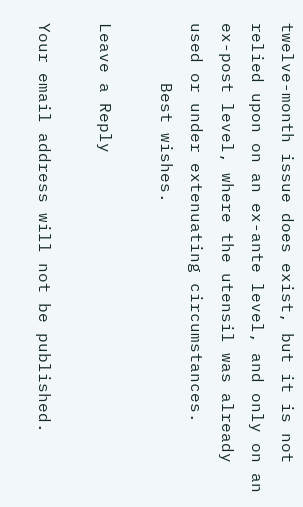twelve-month issue does exist, but it is not relied upon on an ex-ante level, and only on an ex-post level, where the utensil was already used or under extenuating circumstances.
      Best wishes.

Leave a Reply

Your email address will not be published.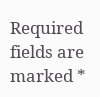Required fields are marked *